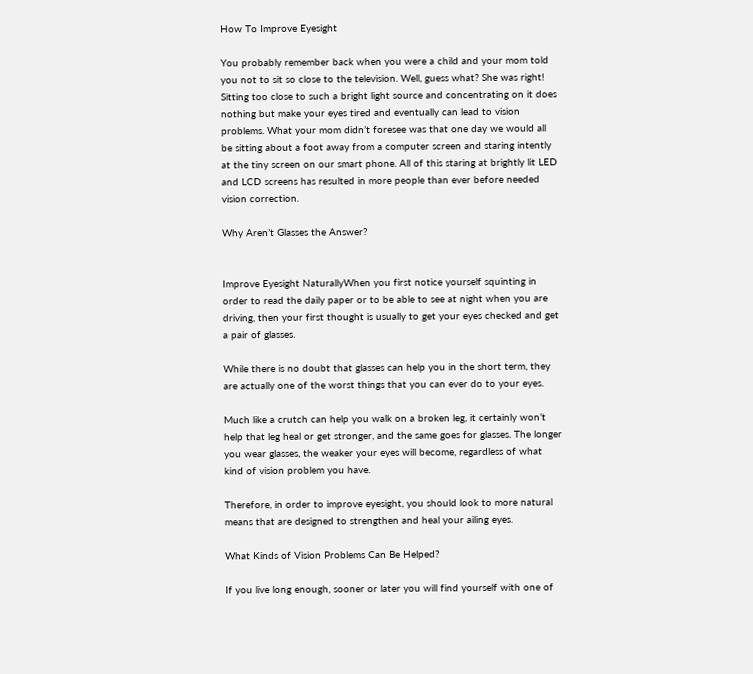How To Improve Eyesight

You probably remember back when you were a child and your mom told you not to sit so close to the television. Well, guess what? She was right! Sitting too close to such a bright light source and concentrating on it does nothing but make your eyes tired and eventually can lead to vision problems. What your mom didn’t foresee was that one day we would all be sitting about a foot away from a computer screen and staring intently at the tiny screen on our smart phone. All of this staring at brightly lit LED and LCD screens has resulted in more people than ever before needed vision correction.

Why Aren’t Glasses the Answer?


Improve Eyesight NaturallyWhen you first notice yourself squinting in order to read the daily paper or to be able to see at night when you are driving, then your first thought is usually to get your eyes checked and get a pair of glasses.

While there is no doubt that glasses can help you in the short term, they are actually one of the worst things that you can ever do to your eyes.

Much like a crutch can help you walk on a broken leg, it certainly won’t help that leg heal or get stronger, and the same goes for glasses. The longer you wear glasses, the weaker your eyes will become, regardless of what kind of vision problem you have.

Therefore, in order to improve eyesight, you should look to more natural means that are designed to strengthen and heal your ailing eyes.

What Kinds of Vision Problems Can Be Helped?

If you live long enough, sooner or later you will find yourself with one of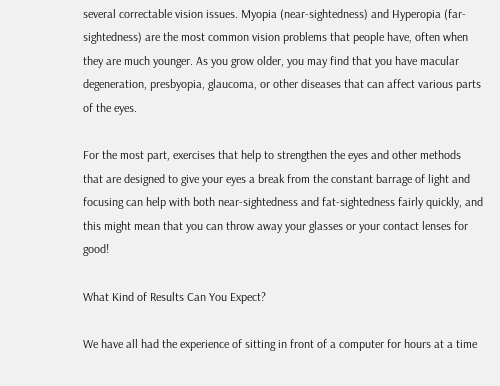several correctable vision issues. Myopia (near-sightedness) and Hyperopia (far-sightedness) are the most common vision problems that people have, often when they are much younger. As you grow older, you may find that you have macular degeneration, presbyopia, glaucoma, or other diseases that can affect various parts of the eyes.

For the most part, exercises that help to strengthen the eyes and other methods that are designed to give your eyes a break from the constant barrage of light and focusing can help with both near-sightedness and fat-sightedness fairly quickly, and this might mean that you can throw away your glasses or your contact lenses for good!

What Kind of Results Can You Expect?

We have all had the experience of sitting in front of a computer for hours at a time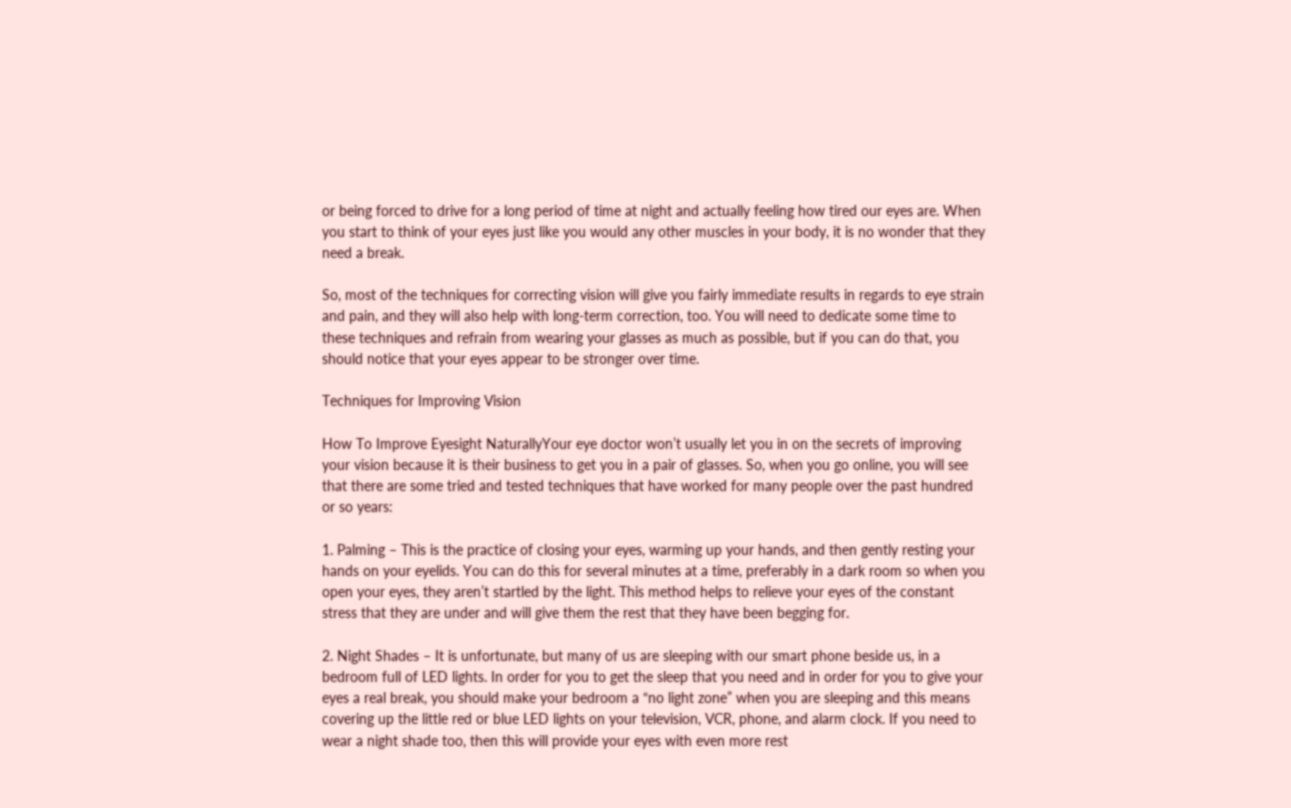or being forced to drive for a long period of time at night and actually feeling how tired our eyes are. When you start to think of your eyes just like you would any other muscles in your body, it is no wonder that they need a break.

So, most of the techniques for correcting vision will give you fairly immediate results in regards to eye strain and pain, and they will also help with long-term correction, too. You will need to dedicate some time to these techniques and refrain from wearing your glasses as much as possible, but if you can do that, you should notice that your eyes appear to be stronger over time.

Techniques for Improving Vision

How To Improve Eyesight NaturallyYour eye doctor won’t usually let you in on the secrets of improving your vision because it is their business to get you in a pair of glasses. So, when you go online, you will see that there are some tried and tested techniques that have worked for many people over the past hundred or so years:

1. Palming – This is the practice of closing your eyes, warming up your hands, and then gently resting your hands on your eyelids. You can do this for several minutes at a time, preferably in a dark room so when you open your eyes, they aren’t startled by the light. This method helps to relieve your eyes of the constant stress that they are under and will give them the rest that they have been begging for.

2. Night Shades – It is unfortunate, but many of us are sleeping with our smart phone beside us, in a bedroom full of LED lights. In order for you to get the sleep that you need and in order for you to give your eyes a real break, you should make your bedroom a “no light zone” when you are sleeping and this means covering up the little red or blue LED lights on your television, VCR, phone, and alarm clock. If you need to wear a night shade too, then this will provide your eyes with even more rest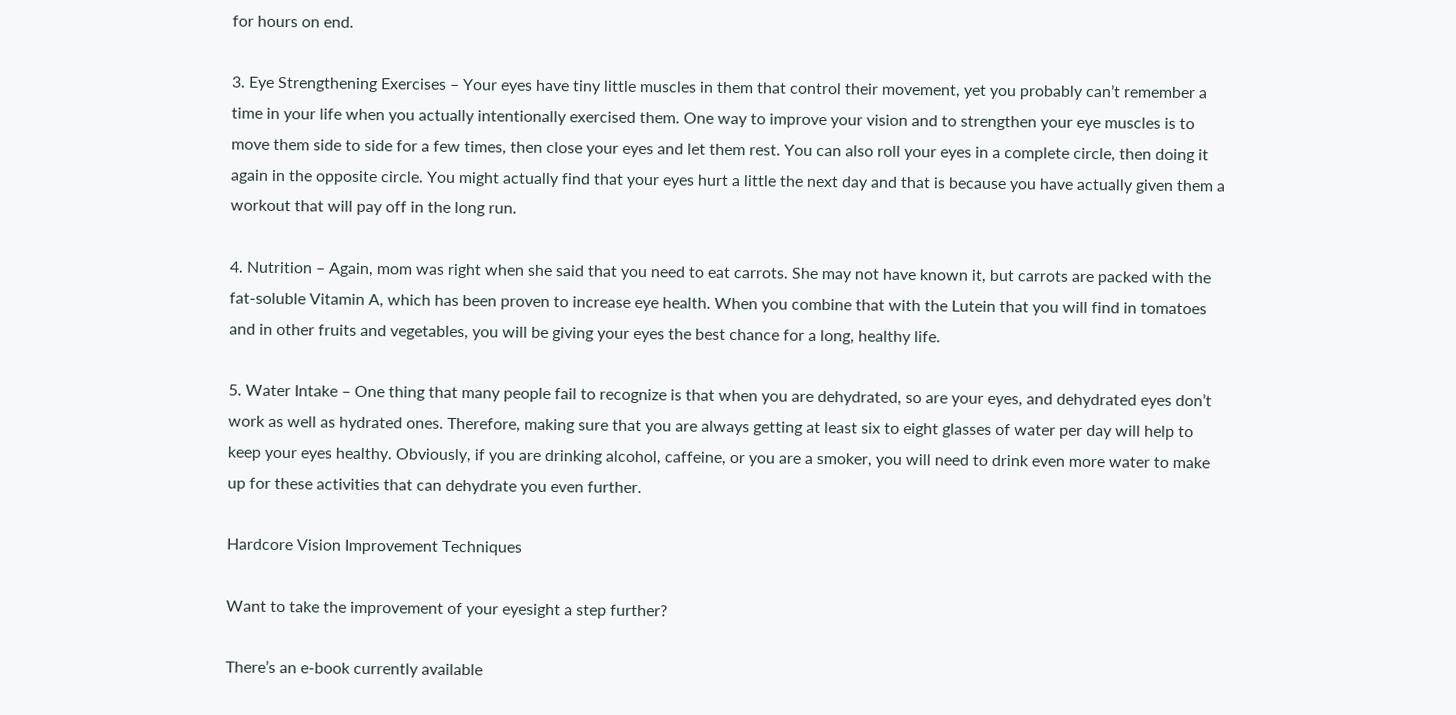for hours on end.

3. Eye Strengthening Exercises – Your eyes have tiny little muscles in them that control their movement, yet you probably can’t remember a time in your life when you actually intentionally exercised them. One way to improve your vision and to strengthen your eye muscles is to move them side to side for a few times, then close your eyes and let them rest. You can also roll your eyes in a complete circle, then doing it again in the opposite circle. You might actually find that your eyes hurt a little the next day and that is because you have actually given them a workout that will pay off in the long run.

4. Nutrition – Again, mom was right when she said that you need to eat carrots. She may not have known it, but carrots are packed with the fat-soluble Vitamin A, which has been proven to increase eye health. When you combine that with the Lutein that you will find in tomatoes and in other fruits and vegetables, you will be giving your eyes the best chance for a long, healthy life.

5. Water Intake – One thing that many people fail to recognize is that when you are dehydrated, so are your eyes, and dehydrated eyes don’t work as well as hydrated ones. Therefore, making sure that you are always getting at least six to eight glasses of water per day will help to keep your eyes healthy. Obviously, if you are drinking alcohol, caffeine, or you are a smoker, you will need to drink even more water to make up for these activities that can dehydrate you even further.

Hardcore Vision Improvement Techniques

Want to take the improvement of your eyesight a step further?

There’s an e-book currently available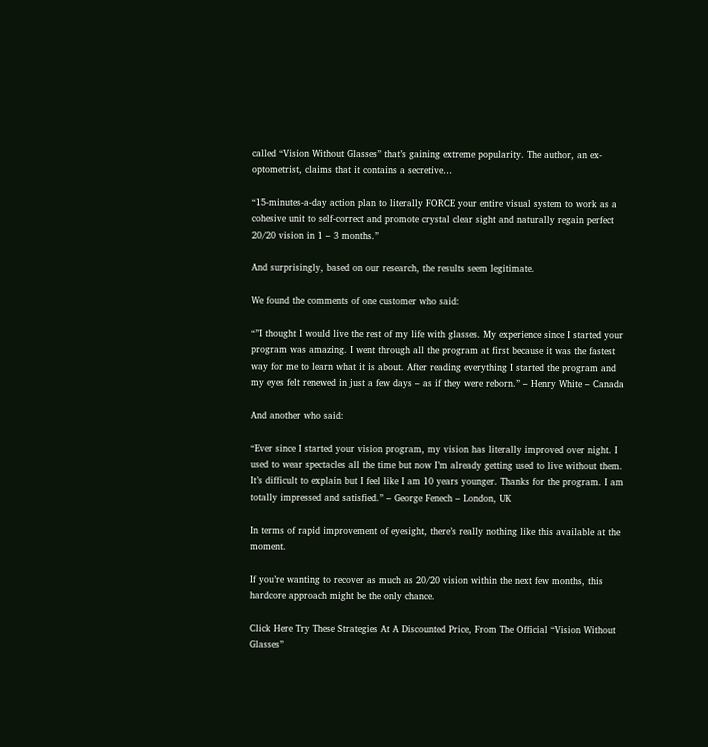called “Vision Without Glasses” that’s gaining extreme popularity. The author, an ex-optometrist, claims that it contains a secretive…

“15-minutes-a-day action plan to literally FORCE your entire visual system to work as a cohesive unit to self-correct and promote crystal clear sight and naturally regain perfect 20/20 vision in 1 – 3 months.”

And surprisingly, based on our research, the results seem legitimate.

We found the comments of one customer who said:

“”I thought I would live the rest of my life with glasses. My experience since I started your program was amazing. I went through all the program at first because it was the fastest way for me to learn what it is about. After reading everything I started the program and my eyes felt renewed in just a few days – as if they were reborn.” – Henry White – Canada

And another who said:

“Ever since I started your vision program, my vision has literally improved over night. I used to wear spectacles all the time but now I’m already getting used to live without them. It’s difficult to explain but I feel like I am 10 years younger. Thanks for the program. I am totally impressed and satisfied.” – George Fenech – London, UK

In terms of rapid improvement of eyesight, there’s really nothing like this available at the moment.

If you’re wanting to recover as much as 20/20 vision within the next few months, this hardcore approach might be the only chance.

Click Here Try These Strategies At A Discounted Price, From The Official “Vision Without Glasses”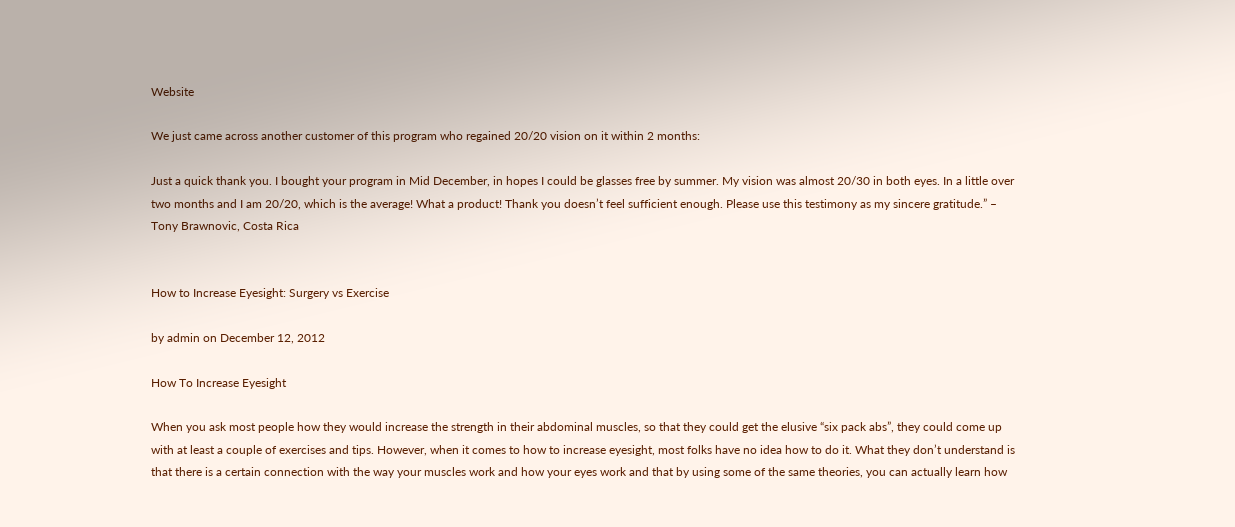Website

We just came across another customer of this program who regained 20/20 vision on it within 2 months:

Just a quick thank you. I bought your program in Mid December, in hopes I could be glasses free by summer. My vision was almost 20/30 in both eyes. In a little over two months and I am 20/20, which is the average! What a product! Thank you doesn’t feel sufficient enough. Please use this testimony as my sincere gratitude.” – Tony Brawnovic, Costa Rica


How to Increase Eyesight: Surgery vs Exercise

by admin on December 12, 2012

How To Increase Eyesight

When you ask most people how they would increase the strength in their abdominal muscles, so that they could get the elusive “six pack abs”, they could come up with at least a couple of exercises and tips. However, when it comes to how to increase eyesight, most folks have no idea how to do it. What they don’t understand is that there is a certain connection with the way your muscles work and how your eyes work and that by using some of the same theories, you can actually learn how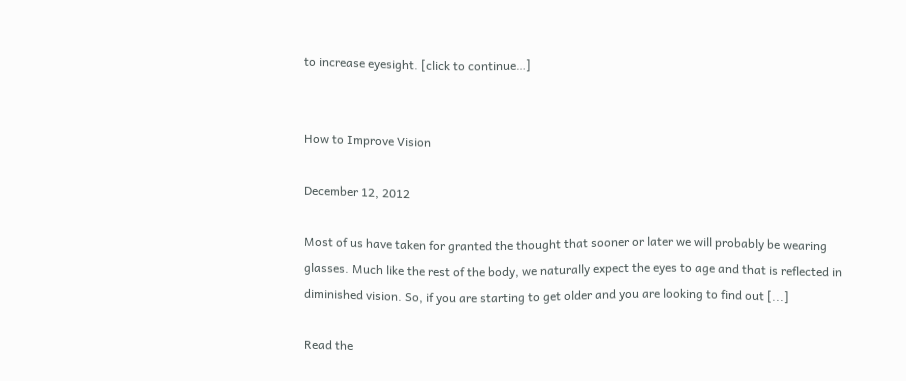to increase eyesight. [click to continue…]


How to Improve Vision

December 12, 2012

Most of us have taken for granted the thought that sooner or later we will probably be wearing glasses. Much like the rest of the body, we naturally expect the eyes to age and that is reflected in diminished vision. So, if you are starting to get older and you are looking to find out [...]

Read the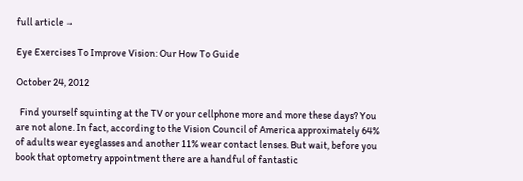full article →

Eye Exercises To Improve Vision: Our How To Guide

October 24, 2012

  Find yourself squinting at the TV or your cellphone more and more these days? You are not alone. In fact, according to the Vision Council of America approximately 64% of adults wear eyeglasses and another 11% wear contact lenses. But wait, before you book that optometry appointment there are a handful of fantastic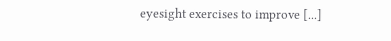eyesight exercises to improve [...]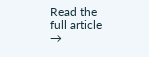Read the full article →